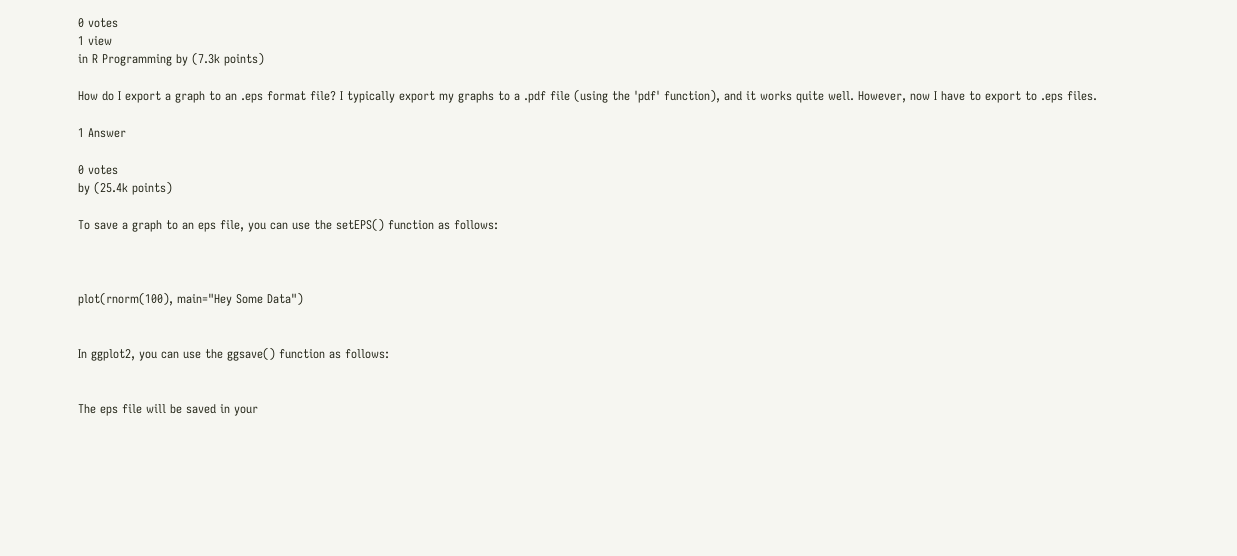0 votes
1 view
in R Programming by (7.3k points)

How do I export a graph to an .eps format file? I typically export my graphs to a .pdf file (using the 'pdf' function), and it works quite well. However, now I have to export to .eps files.

1 Answer

0 votes
by (25.4k points)

To save a graph to an eps file, you can use the setEPS() function as follows:



plot(rnorm(100), main="Hey Some Data")


In ggplot2, you can use the ggsave() function as follows:


The eps file will be saved in your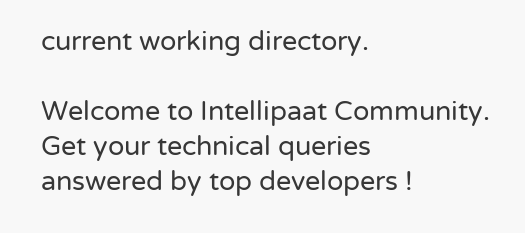current working directory.

Welcome to Intellipaat Community. Get your technical queries answered by top developers !